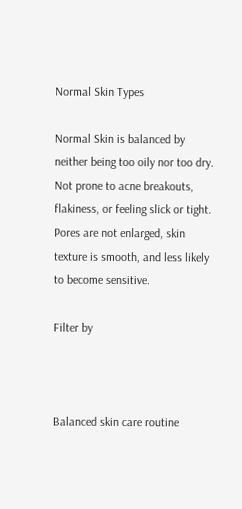Normal Skin Types

Normal Skin is balanced by neither being too oily nor too dry. Not prone to acne breakouts, flakiness, or feeling slick or tight. Pores are not enlarged, skin texture is smooth, and less likely to become sensitive.

Filter by



Balanced skin care routine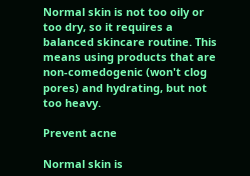Normal skin is not too oily or too dry, so it requires a balanced skincare routine. This means using products that are non-comedogenic (won't clog pores) and hydrating, but not too heavy.

Prevent acne

Normal skin is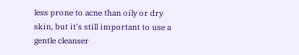less prone to acne than oily or dry skin, but it's still important to use a gentle cleanser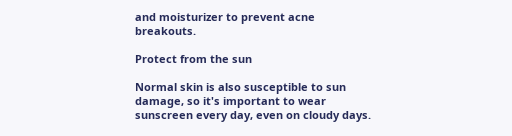and moisturizer to prevent acne breakouts.

Protect from the sun

Normal skin is also susceptible to sun damage, so it's important to wear sunscreen every day, even on cloudy days.